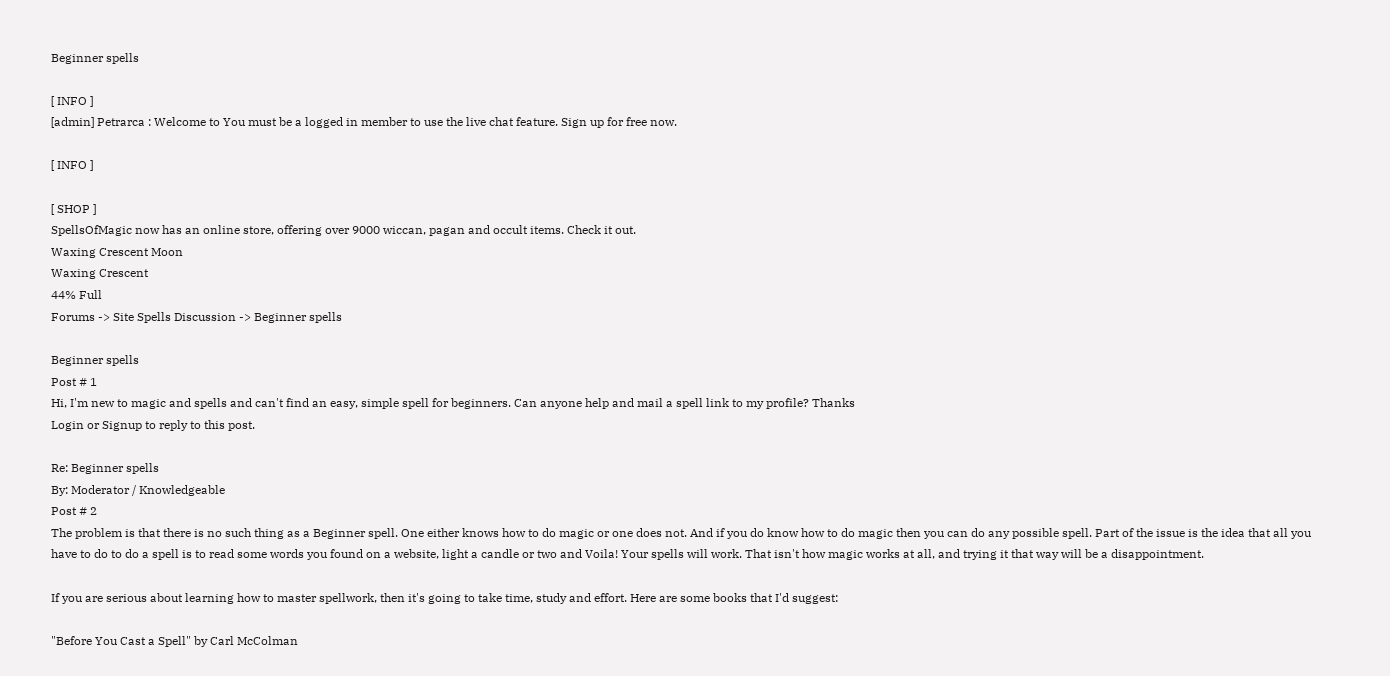Beginner spells

[ INFO ]
[admin] Petrarca : Welcome to You must be a logged in member to use the live chat feature. Sign up for free now.

[ INFO ]

[ SHOP ]
SpellsOfMagic now has an online store, offering over 9000 wiccan, pagan and occult items. Check it out.
Waxing Crescent Moon
Waxing Crescent
44% Full
Forums -> Site Spells Discussion -> Beginner spells

Beginner spells
Post # 1
Hi, I'm new to magic and spells and can't find an easy, simple spell for beginners. Can anyone help and mail a spell link to my profile? Thanks
Login or Signup to reply to this post.

Re: Beginner spells
By: Moderator / Knowledgeable
Post # 2
The problem is that there is no such thing as a Beginner spell. One either knows how to do magic or one does not. And if you do know how to do magic then you can do any possible spell. Part of the issue is the idea that all you have to do to do a spell is to read some words you found on a website, light a candle or two and Voila! Your spells will work. That isn't how magic works at all, and trying it that way will be a disappointment.

If you are serious about learning how to master spellwork, then it's going to take time, study and effort. Here are some books that I'd suggest:

"Before You Cast a Spell" by Carl McColman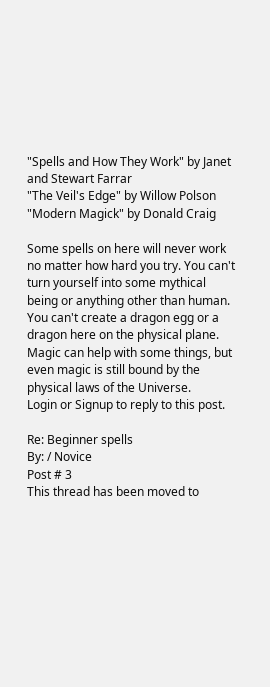"Spells and How They Work" by Janet and Stewart Farrar
"The Veil's Edge" by Willow Polson
"Modern Magick" by Donald Craig

Some spells on here will never work no matter how hard you try. You can't turn yourself into some mythical being or anything other than human. You can't create a dragon egg or a dragon here on the physical plane. Magic can help with some things, but even magic is still bound by the physical laws of the Universe.
Login or Signup to reply to this post.

Re: Beginner spells
By: / Novice
Post # 3
This thread has been moved to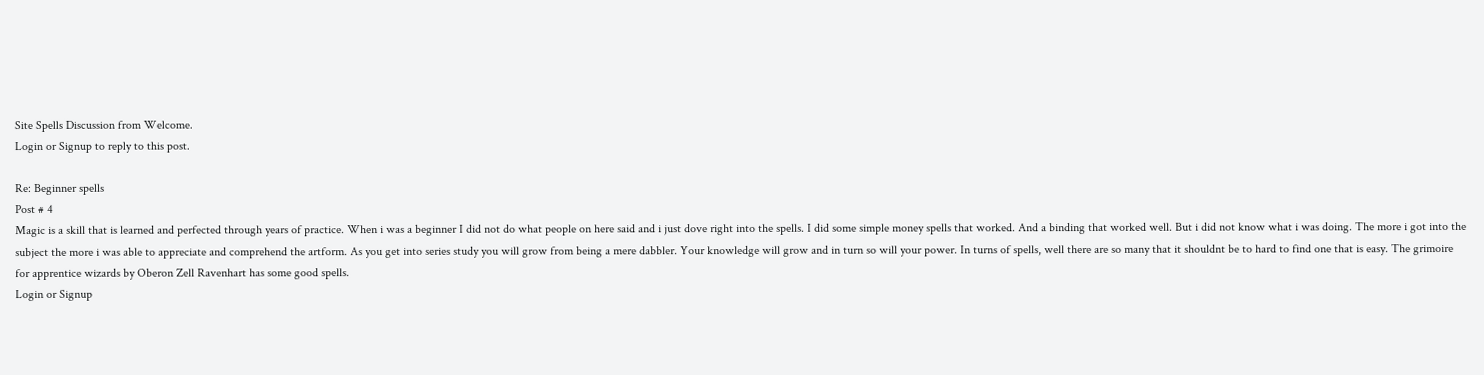Site Spells Discussion from Welcome.
Login or Signup to reply to this post.

Re: Beginner spells
Post # 4
Magic is a skill that is learned and perfected through years of practice. When i was a beginner I did not do what people on here said and i just dove right into the spells. I did some simple money spells that worked. And a binding that worked well. But i did not know what i was doing. The more i got into the subject the more i was able to appreciate and comprehend the artform. As you get into series study you will grow from being a mere dabbler. Your knowledge will grow and in turn so will your power. In turns of spells, well there are so many that it shouldnt be to hard to find one that is easy. The grimoire for apprentice wizards by Oberon Zell Ravenhart has some good spells.
Login or Signup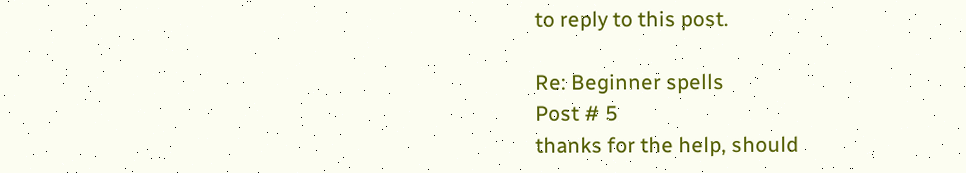to reply to this post.

Re: Beginner spells
Post # 5
thanks for the help, should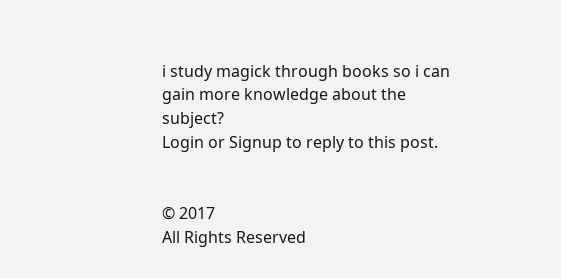i study magick through books so i can gain more knowledge about the subject?
Login or Signup to reply to this post.


© 2017
All Rights Reserved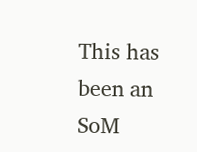This has been an SoM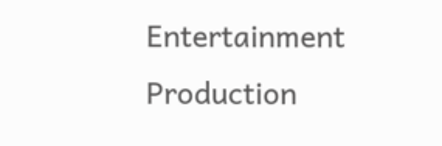Entertainment Production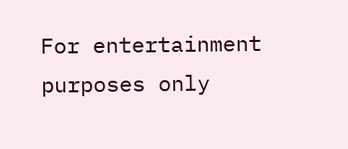For entertainment purposes only